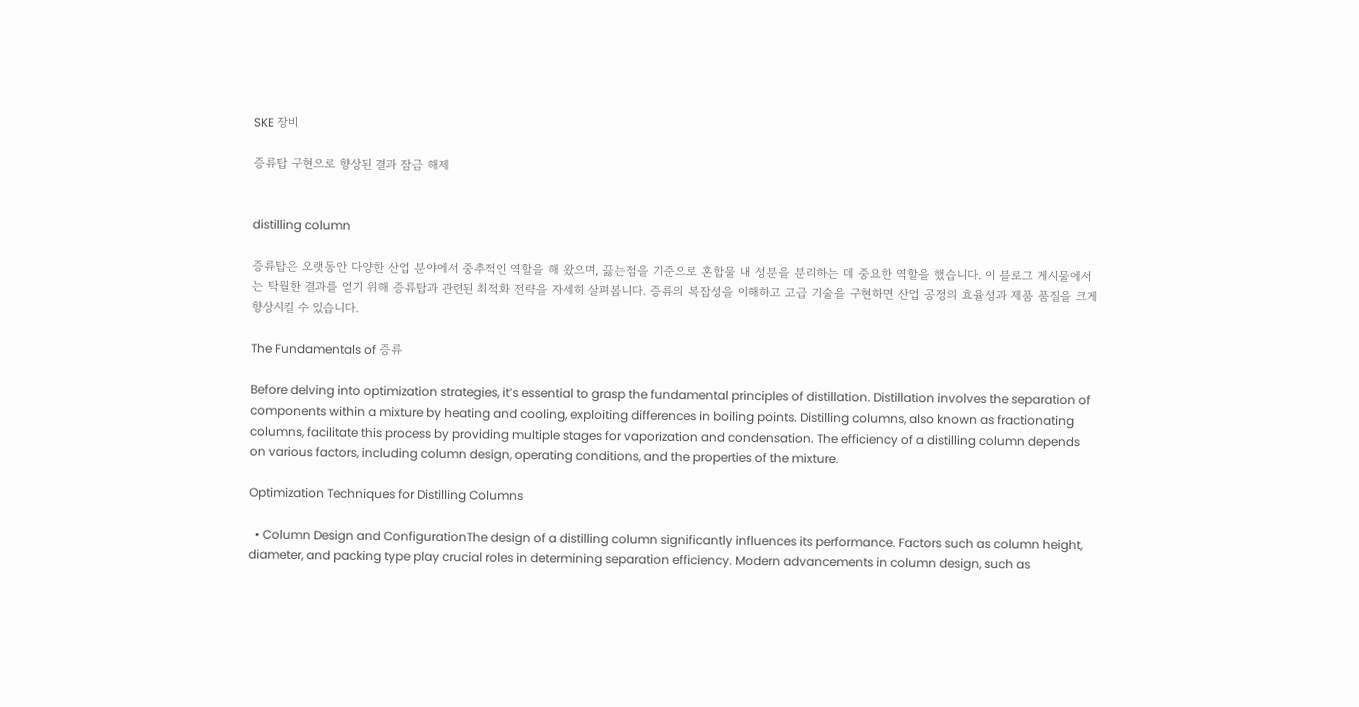SKE 장비

증류탑 구현으로 향상된 결과 잠금 해제


distilling column

증류탑은 오랫동안 다양한 산업 분야에서 중추적인 역할을 해 왔으며, 끓는점을 기준으로 혼합물 내 성분을 분리하는 데 중요한 역할을 했습니다. 이 블로그 게시물에서는 탁월한 결과를 얻기 위해 증류탑과 관련된 최적화 전략을 자세히 살펴봅니다. 증류의 복잡성을 이해하고 고급 기술을 구현하면 산업 공정의 효율성과 제품 품질을 크게 향상시킬 수 있습니다.

The Fundamentals of 증류

Before delving into optimization strategies, it’s essential to grasp the fundamental principles of distillation. Distillation involves the separation of components within a mixture by heating and cooling, exploiting differences in boiling points. Distilling columns, also known as fractionating columns, facilitate this process by providing multiple stages for vaporization and condensation. The efficiency of a distilling column depends on various factors, including column design, operating conditions, and the properties of the mixture.

Optimization Techniques for Distilling Columns

  • Column Design and ConfigurationThe design of a distilling column significantly influences its performance. Factors such as column height, diameter, and packing type play crucial roles in determining separation efficiency. Modern advancements in column design, such as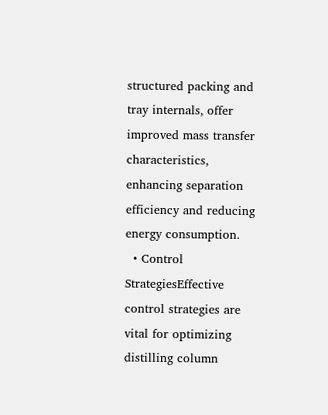structured packing and tray internals, offer improved mass transfer characteristics, enhancing separation efficiency and reducing energy consumption.
  • Control StrategiesEffective control strategies are vital for optimizing distilling column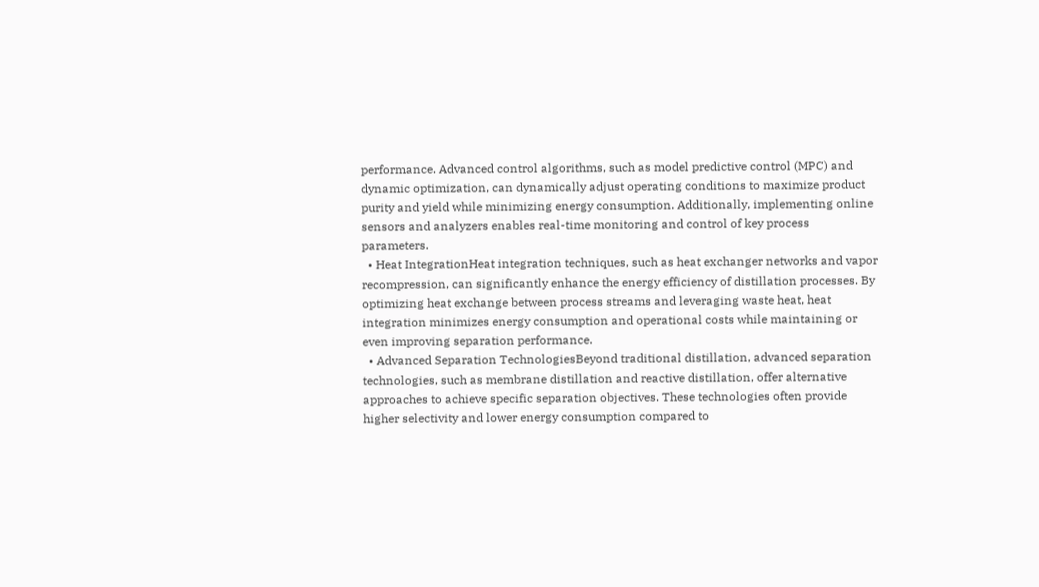performance. Advanced control algorithms, such as model predictive control (MPC) and dynamic optimization, can dynamically adjust operating conditions to maximize product purity and yield while minimizing energy consumption. Additionally, implementing online sensors and analyzers enables real-time monitoring and control of key process parameters.
  • Heat IntegrationHeat integration techniques, such as heat exchanger networks and vapor recompression, can significantly enhance the energy efficiency of distillation processes. By optimizing heat exchange between process streams and leveraging waste heat, heat integration minimizes energy consumption and operational costs while maintaining or even improving separation performance.
  • Advanced Separation TechnologiesBeyond traditional distillation, advanced separation technologies, such as membrane distillation and reactive distillation, offer alternative approaches to achieve specific separation objectives. These technologies often provide higher selectivity and lower energy consumption compared to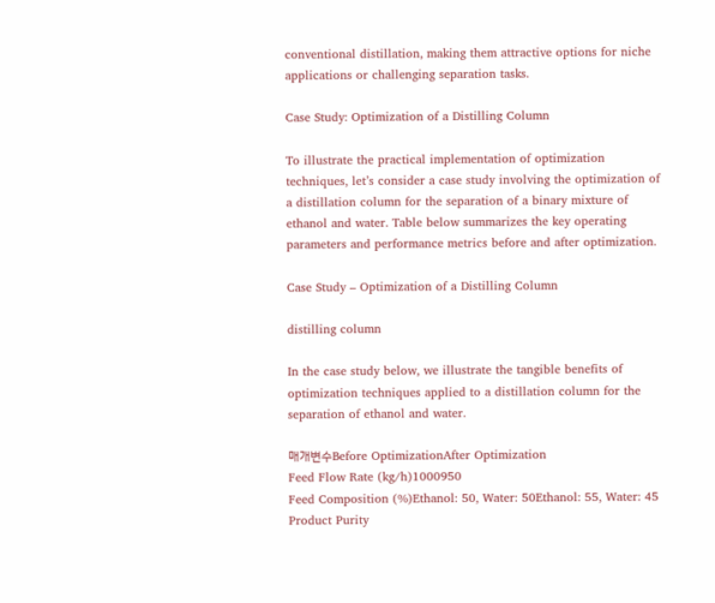conventional distillation, making them attractive options for niche applications or challenging separation tasks.

Case Study: Optimization of a Distilling Column

To illustrate the practical implementation of optimization techniques, let’s consider a case study involving the optimization of a distillation column for the separation of a binary mixture of ethanol and water. Table below summarizes the key operating parameters and performance metrics before and after optimization.

Case Study – Optimization of a Distilling Column

distilling column

In the case study below, we illustrate the tangible benefits of optimization techniques applied to a distillation column for the separation of ethanol and water.

매개변수Before OptimizationAfter Optimization
Feed Flow Rate (kg/h)1000950
Feed Composition (%)Ethanol: 50, Water: 50Ethanol: 55, Water: 45
Product Purity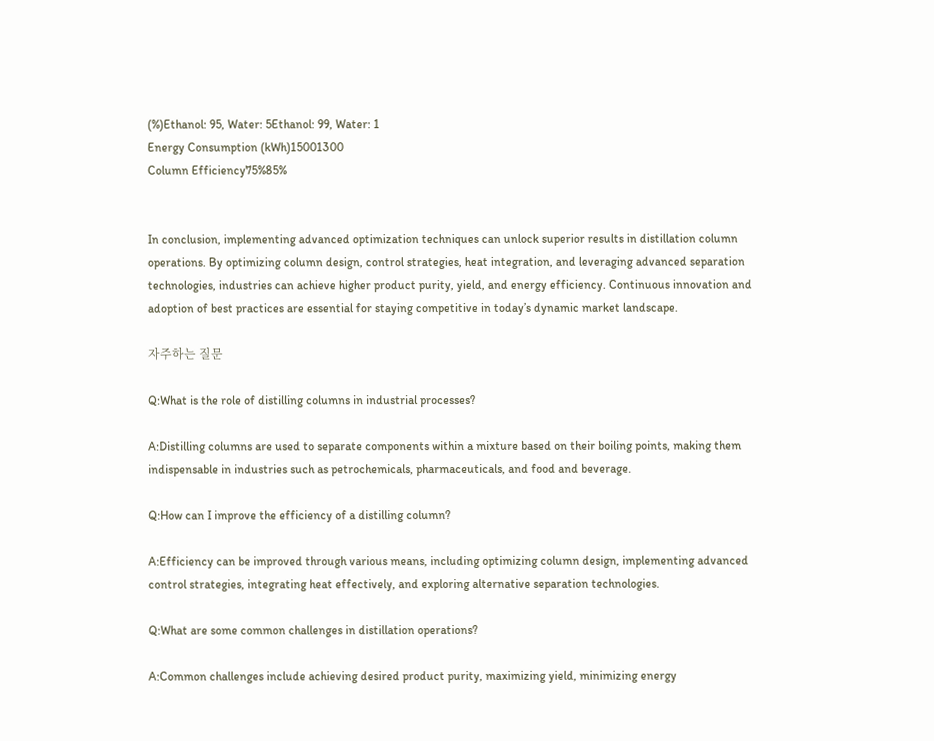(%)Ethanol: 95, Water: 5Ethanol: 99, Water: 1
Energy Consumption (kWh)15001300
Column Efficiency75%85%


In conclusion, implementing advanced optimization techniques can unlock superior results in distillation column operations. By optimizing column design, control strategies, heat integration, and leveraging advanced separation technologies, industries can achieve higher product purity, yield, and energy efficiency. Continuous innovation and adoption of best practices are essential for staying competitive in today’s dynamic market landscape.

자주하는 질문

Q:What is the role of distilling columns in industrial processes?

A:Distilling columns are used to separate components within a mixture based on their boiling points, making them indispensable in industries such as petrochemicals, pharmaceuticals, and food and beverage.

Q:How can I improve the efficiency of a distilling column?

A:Efficiency can be improved through various means, including optimizing column design, implementing advanced control strategies, integrating heat effectively, and exploring alternative separation technologies.

Q:What are some common challenges in distillation operations?

A:Common challenges include achieving desired product purity, maximizing yield, minimizing energy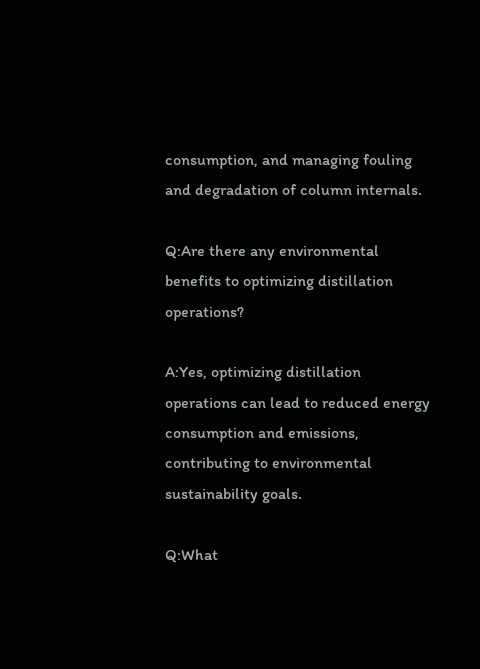consumption, and managing fouling and degradation of column internals.

Q:Are there any environmental benefits to optimizing distillation operations?

A:Yes, optimizing distillation operations can lead to reduced energy consumption and emissions, contributing to environmental sustainability goals.

Q:What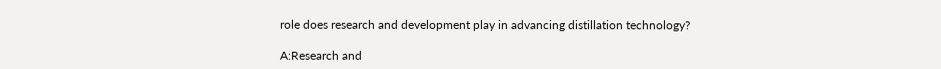role does research and development play in advancing distillation technology?

A:Research and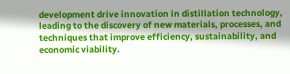development drive innovation in distillation technology, leading to the discovery of new materials, processes, and techniques that improve efficiency, sustainability, and economic viability.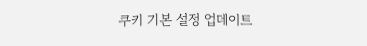쿠키 기본 설정 업데이트